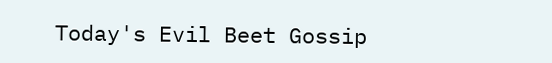Today's Evil Beet Gossip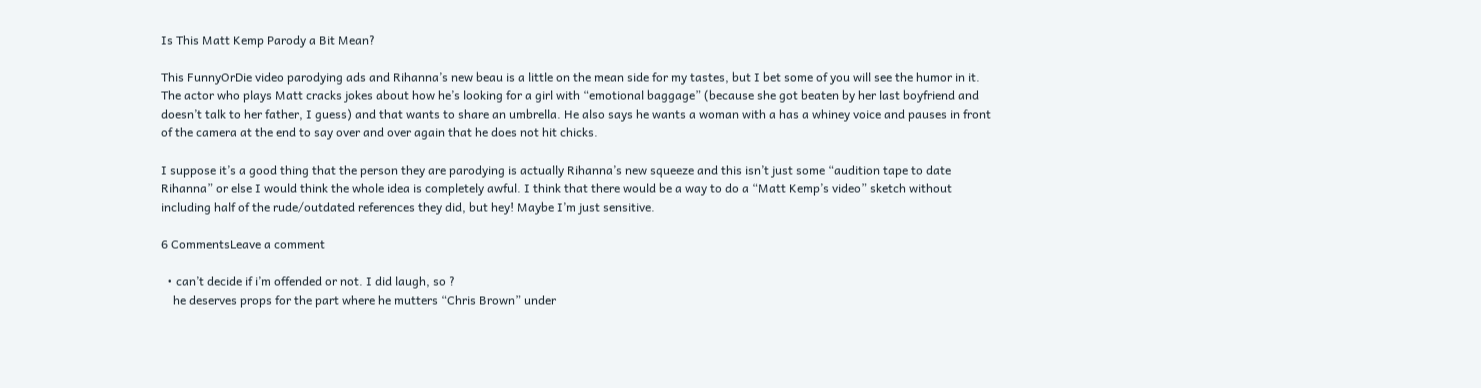Is This Matt Kemp Parody a Bit Mean?

This FunnyOrDie video parodying ads and Rihanna’s new beau is a little on the mean side for my tastes, but I bet some of you will see the humor in it. The actor who plays Matt cracks jokes about how he’s looking for a girl with “emotional baggage” (because she got beaten by her last boyfriend and doesn’t talk to her father, I guess) and that wants to share an umbrella. He also says he wants a woman with a has a whiney voice and pauses in front of the camera at the end to say over and over again that he does not hit chicks.

I suppose it’s a good thing that the person they are parodying is actually Rihanna’s new squeeze and this isn’t just some “audition tape to date Rihanna” or else I would think the whole idea is completely awful. I think that there would be a way to do a “Matt Kemp’s video” sketch without including half of the rude/outdated references they did, but hey! Maybe I’m just sensitive.

6 CommentsLeave a comment

  • can’t decide if i’m offended or not. I did laugh, so ?
    he deserves props for the part where he mutters “Chris Brown” under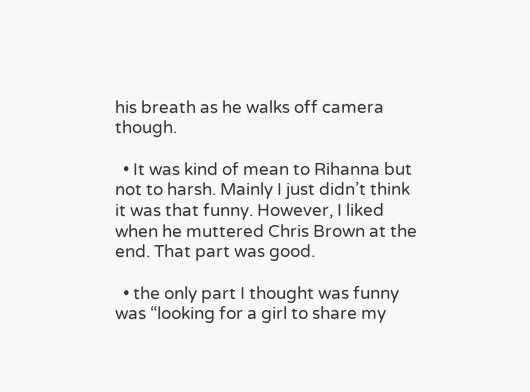his breath as he walks off camera though.

  • It was kind of mean to Rihanna but not to harsh. Mainly I just didn’t think it was that funny. However, I liked when he muttered Chris Brown at the end. That part was good.

  • the only part I thought was funny was “looking for a girl to share my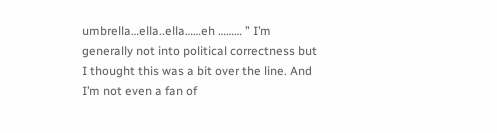umbrella…ella..ella……eh ……… ” I’m generally not into political correctness but I thought this was a bit over the line. And I’m not even a fan of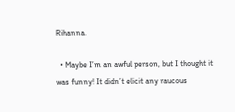Rihanna.

  • Maybe I’m an awful person, but I thought it was funny! It didn’t elicit any raucous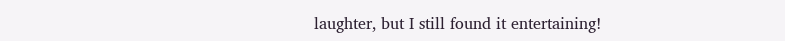laughter, but I still found it entertaining!